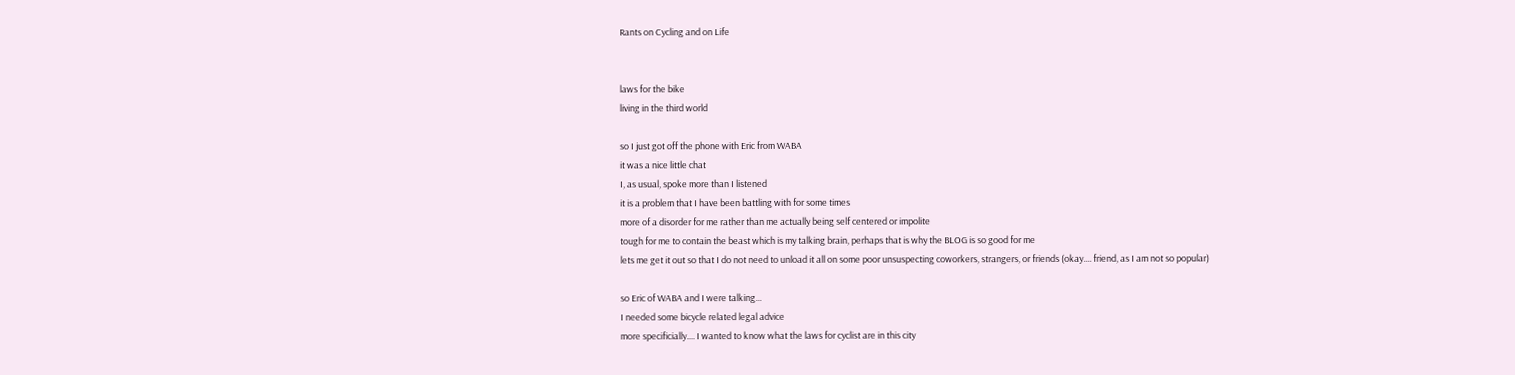Rants on Cycling and on Life


laws for the bike
living in the third world

so I just got off the phone with Eric from WABA
it was a nice little chat
I, as usual, spoke more than I listened
it is a problem that I have been battling with for some times
more of a disorder for me rather than me actually being self centered or impolite
tough for me to contain the beast which is my talking brain, perhaps that is why the BLOG is so good for me
lets me get it out so that I do not need to unload it all on some poor unsuspecting coworkers, strangers, or friends (okay.... friend, as I am not so popular)

so Eric of WABA and I were talking...
I needed some bicycle related legal advice
more specificially.... I wanted to know what the laws for cyclist are in this city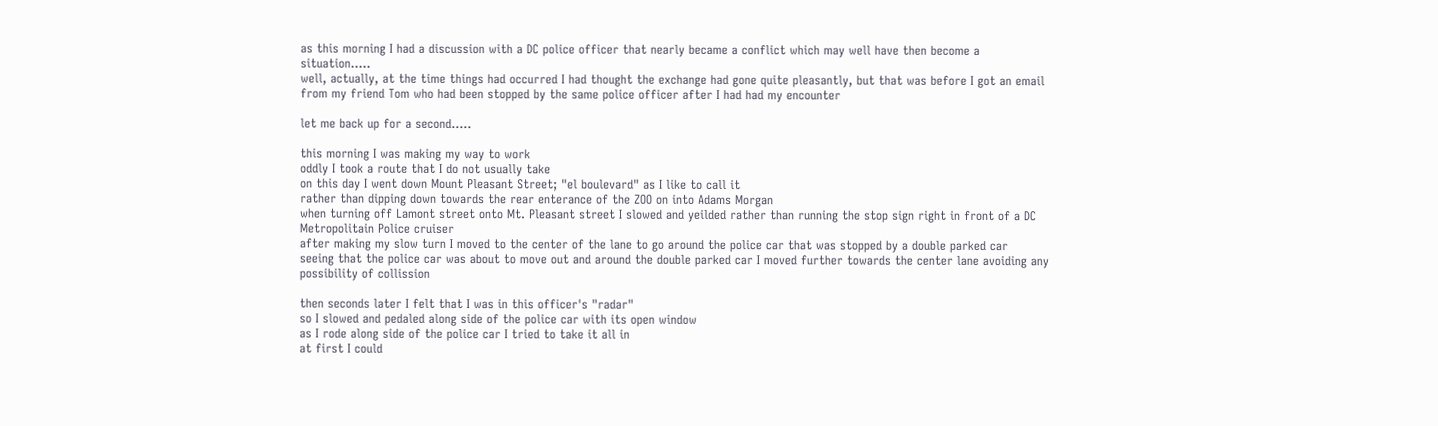as this morning I had a discussion with a DC police officer that nearly became a conflict which may well have then become a situation.....
well, actually, at the time things had occurred I had thought the exchange had gone quite pleasantly, but that was before I got an email from my friend Tom who had been stopped by the same police officer after I had had my encounter

let me back up for a second.....

this morning I was making my way to work
oddly I took a route that I do not usually take
on this day I went down Mount Pleasant Street; "el boulevard" as I like to call it
rather than dipping down towards the rear enterance of the ZOO on into Adams Morgan
when turning off Lamont street onto Mt. Pleasant street I slowed and yeilded rather than running the stop sign right in front of a DC Metropolitain Police cruiser
after making my slow turn I moved to the center of the lane to go around the police car that was stopped by a double parked car
seeing that the police car was about to move out and around the double parked car I moved further towards the center lane avoiding any possibility of collission

then seconds later I felt that I was in this officer's "radar"
so I slowed and pedaled along side of the police car with its open window
as I rode along side of the police car I tried to take it all in
at first I could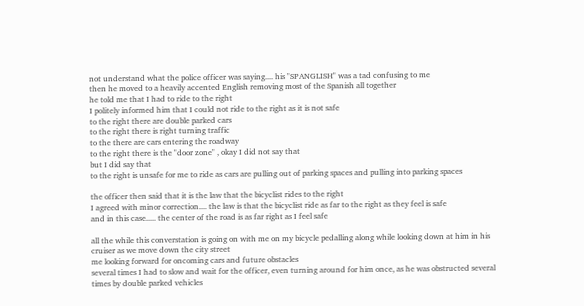not understand what the police officer was saying.... his "SPANGLISH" was a tad confusing to me
then he moved to a heavily accented English removing most of the Spanish all together
he told me that I had to ride to the right
I politely informed him that I could not ride to the right as it is not safe
to the right there are double parked cars
to the right there is right turning traffic
to the there are cars entering the roadway
to the right there is the "door zone" , okay I did not say that
but I did say that
to the right is unsafe for me to ride as cars are pulling out of parking spaces and pulling into parking spaces

the officer then said that it is the law that the bicyclist rides to the right
I agreed with minor correction.... the law is that the bicyclist ride as far to the right as they feel is safe
and in this case..... the center of the road is as far right as I feel safe

all the while this converstation is going on with me on my bicycle pedalling along while looking down at him in his cruiser as we move down the city street
me looking forward for oncoming cars and future obstacles
several times I had to slow and wait for the officer, even turning around for him once, as he was obstructed several times by double parked vehicles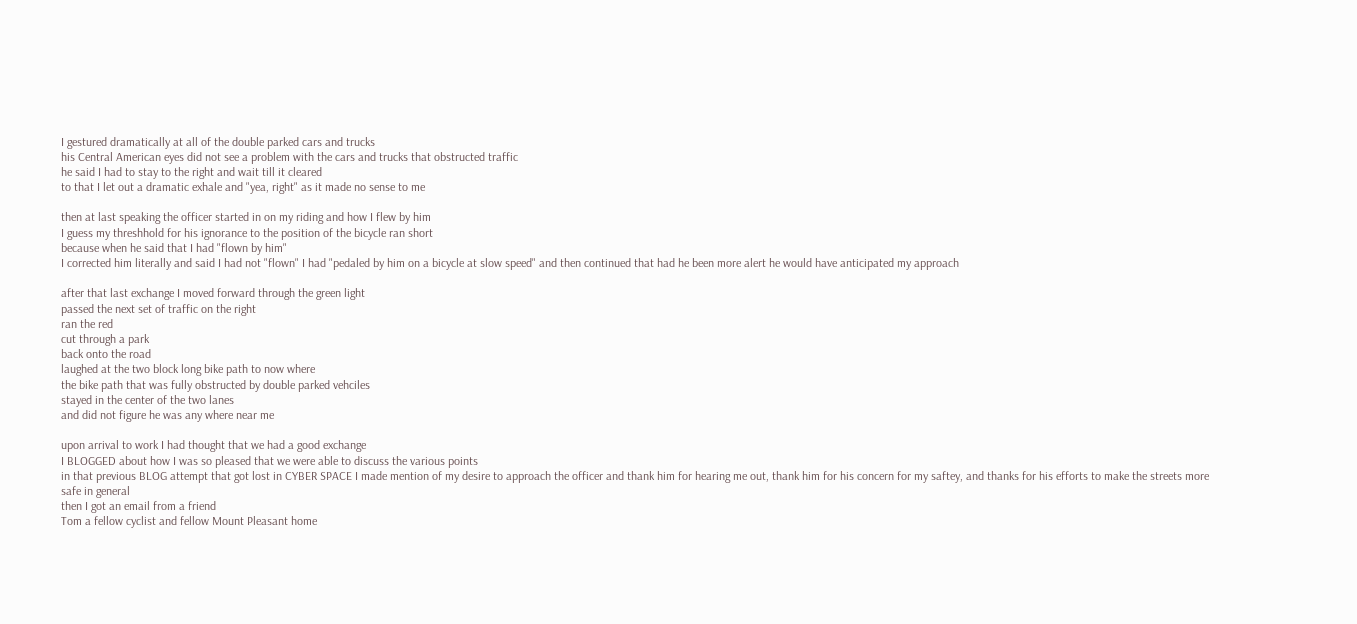I gestured dramatically at all of the double parked cars and trucks
his Central American eyes did not see a problem with the cars and trucks that obstructed traffic
he said I had to stay to the right and wait till it cleared
to that I let out a dramatic exhale and "yea, right" as it made no sense to me

then at last speaking the officer started in on my riding and how I flew by him
I guess my threshhold for his ignorance to the position of the bicycle ran short
because when he said that I had "flown by him"
I corrected him literally and said I had not "flown" I had "pedaled by him on a bicycle at slow speed" and then continued that had he been more alert he would have anticipated my approach

after that last exchange I moved forward through the green light
passed the next set of traffic on the right
ran the red
cut through a park
back onto the road
laughed at the two block long bike path to now where
the bike path that was fully obstructed by double parked vehciles
stayed in the center of the two lanes
and did not figure he was any where near me

upon arrival to work I had thought that we had a good exchange
I BLOGGED about how I was so pleased that we were able to discuss the various points
in that previous BLOG attempt that got lost in CYBER SPACE I made mention of my desire to approach the officer and thank him for hearing me out, thank him for his concern for my saftey, and thanks for his efforts to make the streets more safe in general
then I got an email from a friend
Tom a fellow cyclist and fellow Mount Pleasant home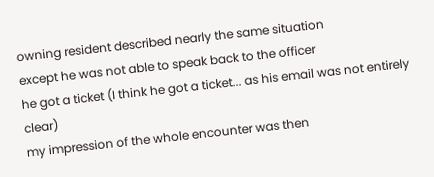owning resident described nearly the same situation
except he was not able to speak back to the officer
he got a ticket (I think he got a ticket... as his email was not entirely clear)
my impression of the whole encounter was then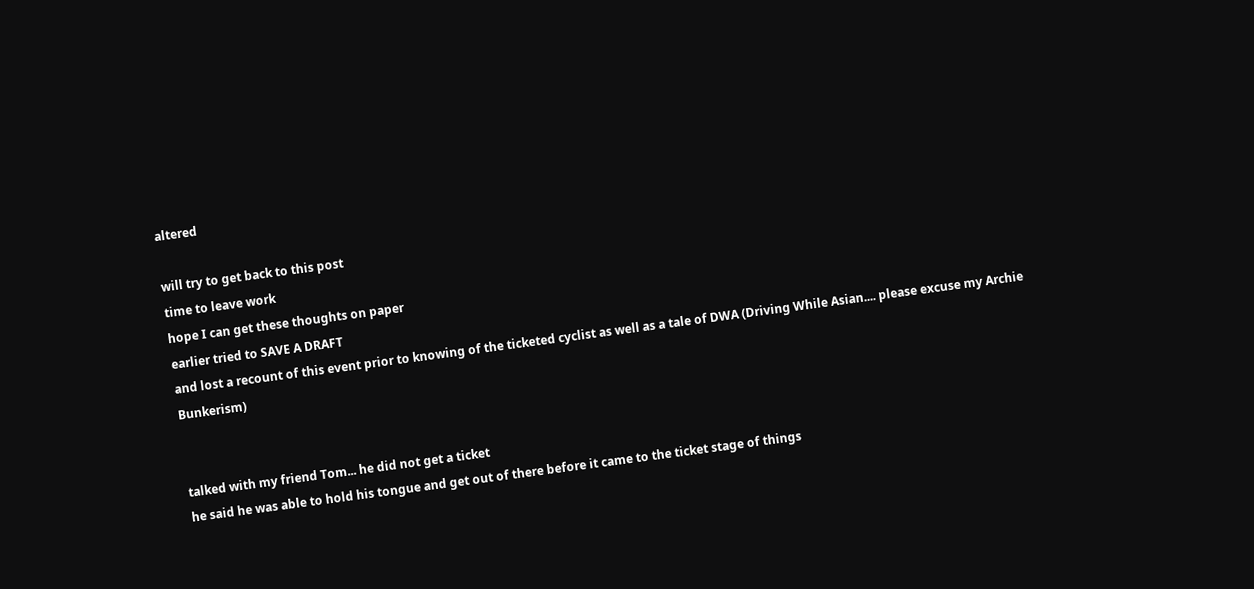altered

will try to get back to this post
time to leave work
hope I can get these thoughts on paper
earlier tried to SAVE A DRAFT
and lost a recount of this event prior to knowing of the ticketed cyclist as well as a tale of DWA (Driving While Asian.... please excuse my Archie Bunkerism)


talked with my friend Tom... he did not get a ticket
he said he was able to hold his tongue and get out of there before it came to the ticket stage of things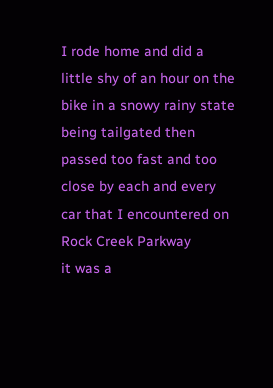I rode home and did a little shy of an hour on the bike in a snowy rainy state
being tailgated then passed too fast and too close by each and every car that I encountered on Rock Creek Parkway
it was a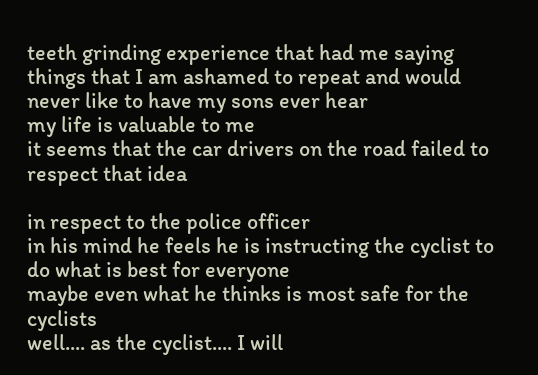teeth grinding experience that had me saying things that I am ashamed to repeat and would never like to have my sons ever hear
my life is valuable to me
it seems that the car drivers on the road failed to respect that idea

in respect to the police officer
in his mind he feels he is instructing the cyclist to do what is best for everyone
maybe even what he thinks is most safe for the cyclists
well.... as the cyclist.... I will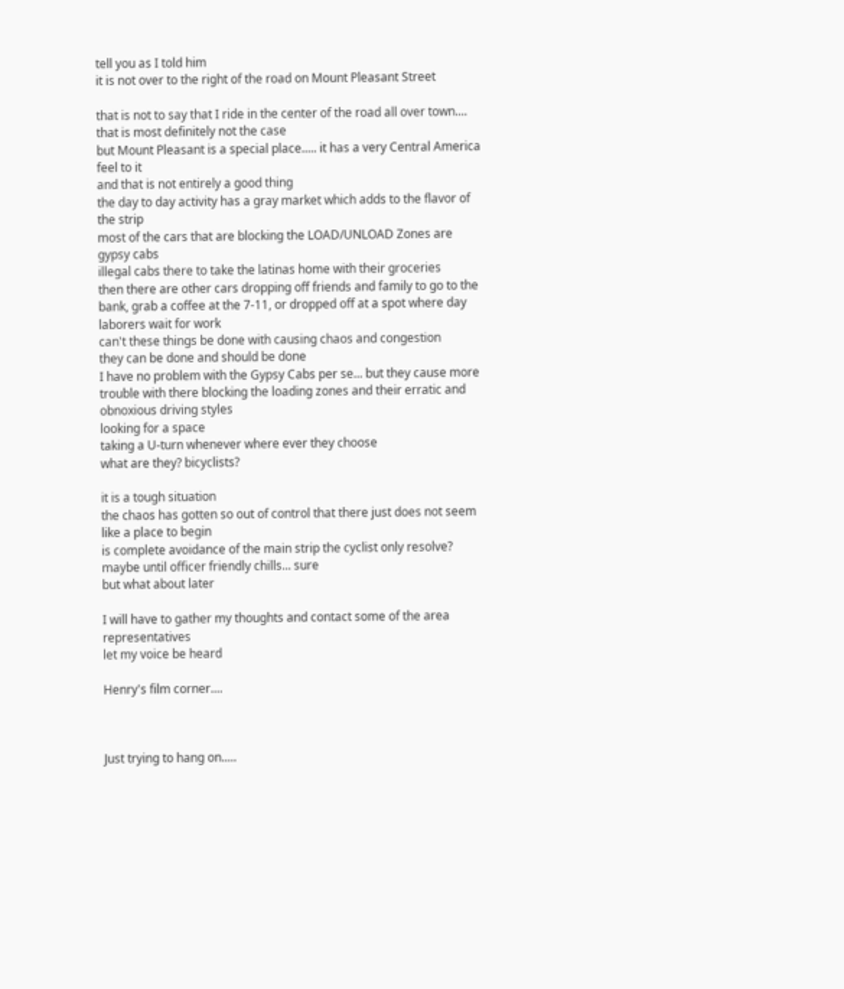tell you as I told him
it is not over to the right of the road on Mount Pleasant Street

that is not to say that I ride in the center of the road all over town....
that is most definitely not the case
but Mount Pleasant is a special place..... it has a very Central America feel to it
and that is not entirely a good thing
the day to day activity has a gray market which adds to the flavor of the strip
most of the cars that are blocking the LOAD/UNLOAD Zones are gypsy cabs
illegal cabs there to take the latinas home with their groceries
then there are other cars dropping off friends and family to go to the bank, grab a coffee at the 7-11, or dropped off at a spot where day laborers wait for work
can't these things be done with causing chaos and congestion
they can be done and should be done
I have no problem with the Gypsy Cabs per se... but they cause more trouble with there blocking the loading zones and their erratic and obnoxious driving styles
looking for a space
taking a U-turn whenever where ever they choose
what are they? bicyclists?

it is a tough situation
the chaos has gotten so out of control that there just does not seem like a place to begin
is complete avoidance of the main strip the cyclist only resolve?
maybe until officer friendly chills... sure
but what about later

I will have to gather my thoughts and contact some of the area representatives
let my voice be heard

Henry's film corner....



Just trying to hang on.....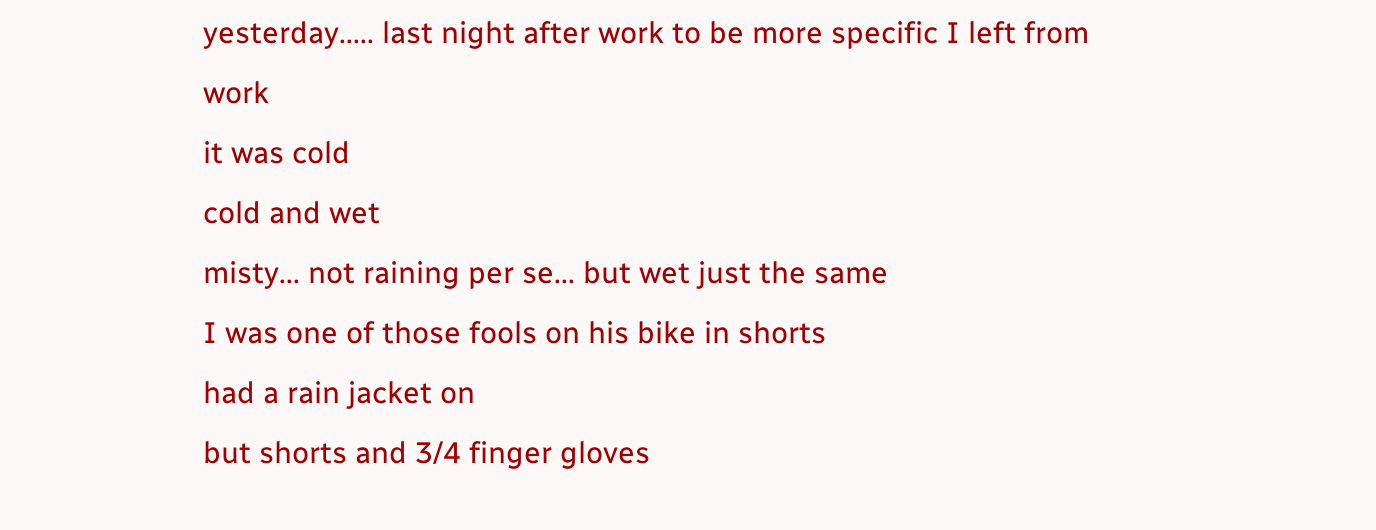yesterday..... last night after work to be more specific I left from work
it was cold
cold and wet
misty... not raining per se... but wet just the same
I was one of those fools on his bike in shorts
had a rain jacket on
but shorts and 3/4 finger gloves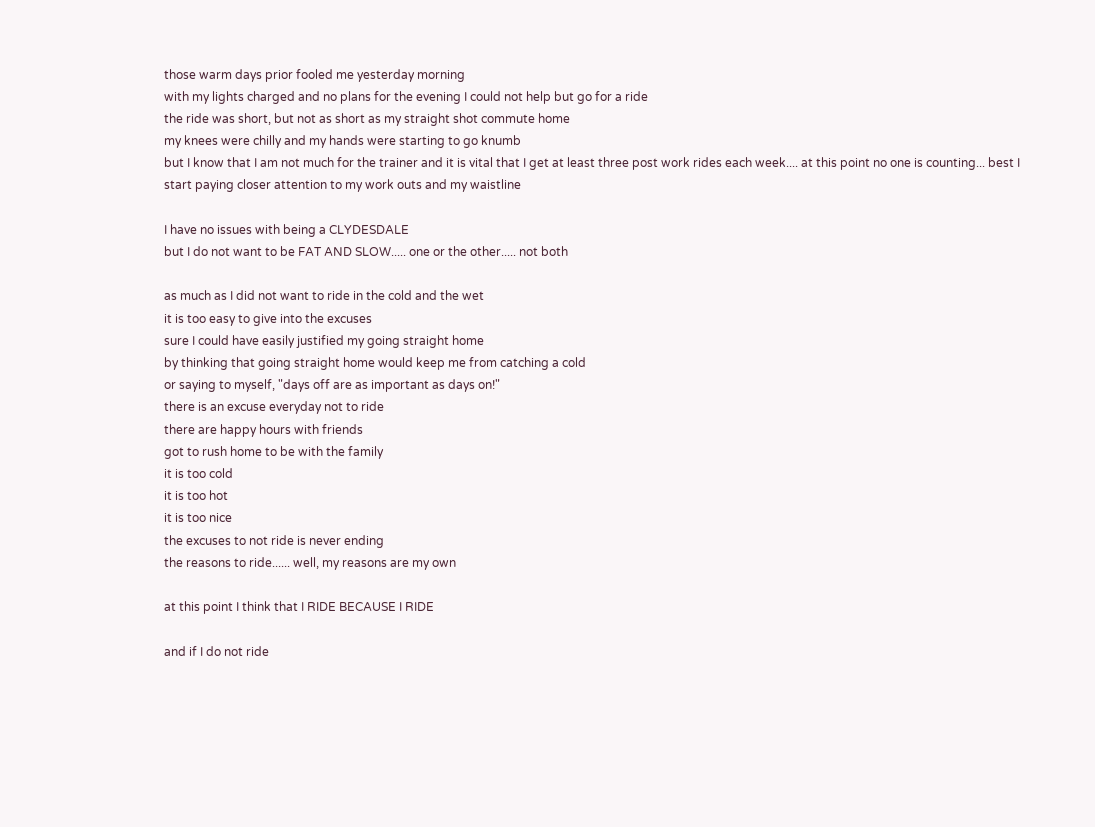those warm days prior fooled me yesterday morning
with my lights charged and no plans for the evening I could not help but go for a ride
the ride was short, but not as short as my straight shot commute home
my knees were chilly and my hands were starting to go knumb
but I know that I am not much for the trainer and it is vital that I get at least three post work rides each week.... at this point no one is counting... best I start paying closer attention to my work outs and my waistline

I have no issues with being a CLYDESDALE
but I do not want to be FAT AND SLOW..... one or the other..... not both

as much as I did not want to ride in the cold and the wet
it is too easy to give into the excuses
sure I could have easily justified my going straight home
by thinking that going straight home would keep me from catching a cold
or saying to myself, "days off are as important as days on!"
there is an excuse everyday not to ride
there are happy hours with friends
got to rush home to be with the family
it is too cold
it is too hot
it is too nice
the excuses to not ride is never ending
the reasons to ride...... well, my reasons are my own

at this point I think that I RIDE BECAUSE I RIDE

and if I do not ride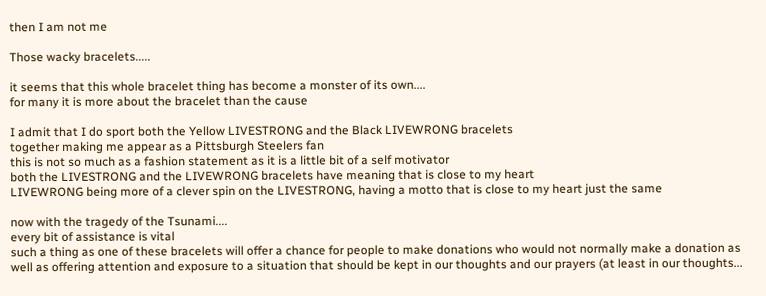then I am not me

Those wacky bracelets.....

it seems that this whole bracelet thing has become a monster of its own....
for many it is more about the bracelet than the cause

I admit that I do sport both the Yellow LIVESTRONG and the Black LIVEWRONG bracelets
together making me appear as a Pittsburgh Steelers fan
this is not so much as a fashion statement as it is a little bit of a self motivator
both the LIVESTRONG and the LIVEWRONG bracelets have meaning that is close to my heart
LIVEWRONG being more of a clever spin on the LIVESTRONG, having a motto that is close to my heart just the same

now with the tragedy of the Tsunami....
every bit of assistance is vital
such a thing as one of these bracelets will offer a chance for people to make donations who would not normally make a donation as well as offering attention and exposure to a situation that should be kept in our thoughts and our prayers (at least in our thoughts...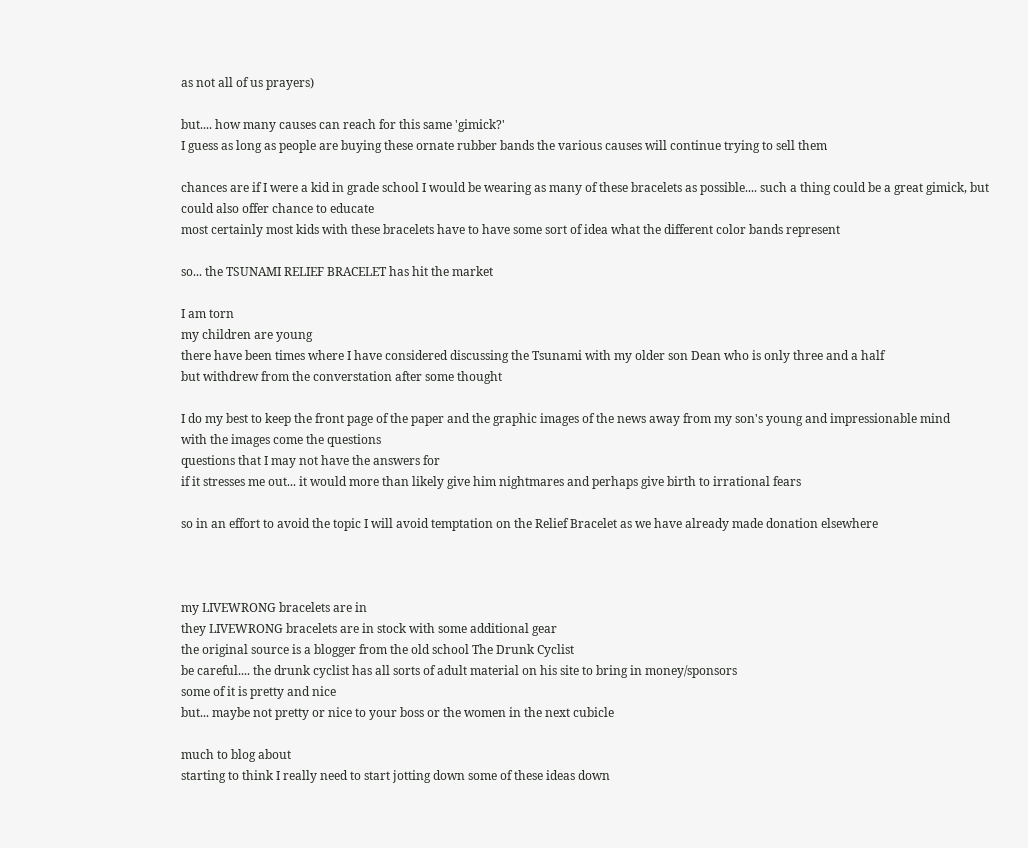as not all of us prayers)

but.... how many causes can reach for this same 'gimick?'
I guess as long as people are buying these ornate rubber bands the various causes will continue trying to sell them

chances are if I were a kid in grade school I would be wearing as many of these bracelets as possible.... such a thing could be a great gimick, but could also offer chance to educate
most certainly most kids with these bracelets have to have some sort of idea what the different color bands represent

so... the TSUNAMI RELIEF BRACELET has hit the market

I am torn
my children are young
there have been times where I have considered discussing the Tsunami with my older son Dean who is only three and a half
but withdrew from the converstation after some thought

I do my best to keep the front page of the paper and the graphic images of the news away from my son's young and impressionable mind
with the images come the questions
questions that I may not have the answers for
if it stresses me out... it would more than likely give him nightmares and perhaps give birth to irrational fears

so in an effort to avoid the topic I will avoid temptation on the Relief Bracelet as we have already made donation elsewhere



my LIVEWRONG bracelets are in
they LIVEWRONG bracelets are in stock with some additional gear
the original source is a blogger from the old school The Drunk Cyclist
be careful.... the drunk cyclist has all sorts of adult material on his site to bring in money/sponsors
some of it is pretty and nice
but... maybe not pretty or nice to your boss or the women in the next cubicle

much to blog about
starting to think I really need to start jotting down some of these ideas down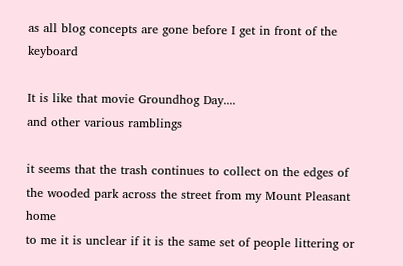as all blog concepts are gone before I get in front of the keyboard

It is like that movie Groundhog Day....
and other various ramblings

it seems that the trash continues to collect on the edges of the wooded park across the street from my Mount Pleasant home
to me it is unclear if it is the same set of people littering or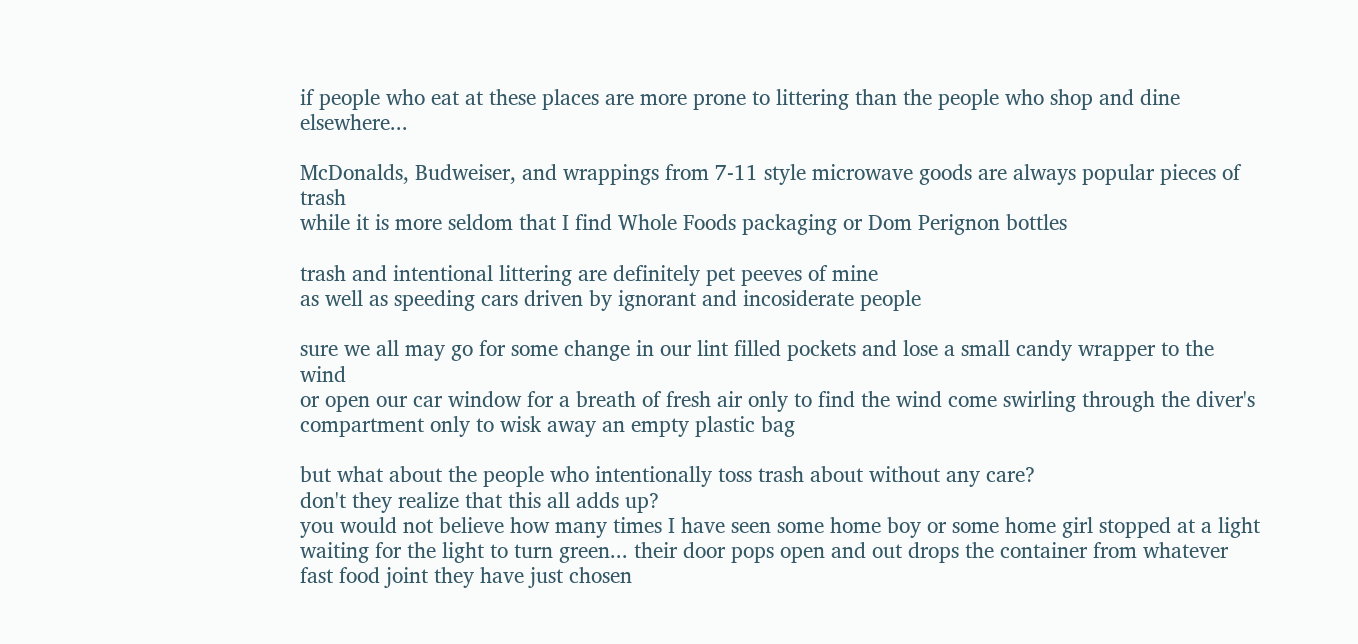if people who eat at these places are more prone to littering than the people who shop and dine elsewhere...

McDonalds, Budweiser, and wrappings from 7-11 style microwave goods are always popular pieces of trash
while it is more seldom that I find Whole Foods packaging or Dom Perignon bottles

trash and intentional littering are definitely pet peeves of mine
as well as speeding cars driven by ignorant and incosiderate people

sure we all may go for some change in our lint filled pockets and lose a small candy wrapper to the wind
or open our car window for a breath of fresh air only to find the wind come swirling through the diver's compartment only to wisk away an empty plastic bag

but what about the people who intentionally toss trash about without any care?
don't they realize that this all adds up?
you would not believe how many times I have seen some home boy or some home girl stopped at a light waiting for the light to turn green... their door pops open and out drops the container from whatever fast food joint they have just chosen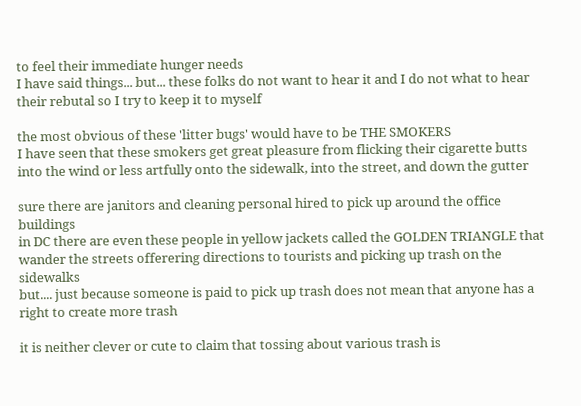to feel their immediate hunger needs
I have said things... but... these folks do not want to hear it and I do not what to hear their rebutal so I try to keep it to myself

the most obvious of these 'litter bugs' would have to be THE SMOKERS
I have seen that these smokers get great pleasure from flicking their cigarette butts into the wind or less artfully onto the sidewalk, into the street, and down the gutter

sure there are janitors and cleaning personal hired to pick up around the office buildings
in DC there are even these people in yellow jackets called the GOLDEN TRIANGLE that wander the streets offerering directions to tourists and picking up trash on the sidewalks
but.... just because someone is paid to pick up trash does not mean that anyone has a right to create more trash

it is neither clever or cute to claim that tossing about various trash is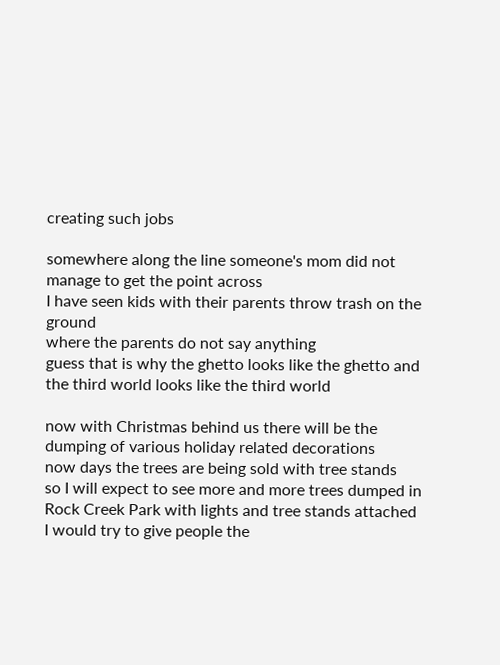creating such jobs

somewhere along the line someone's mom did not manage to get the point across
I have seen kids with their parents throw trash on the ground
where the parents do not say anything
guess that is why the ghetto looks like the ghetto and the third world looks like the third world

now with Christmas behind us there will be the dumping of various holiday related decorations
now days the trees are being sold with tree stands
so I will expect to see more and more trees dumped in Rock Creek Park with lights and tree stands attached
I would try to give people the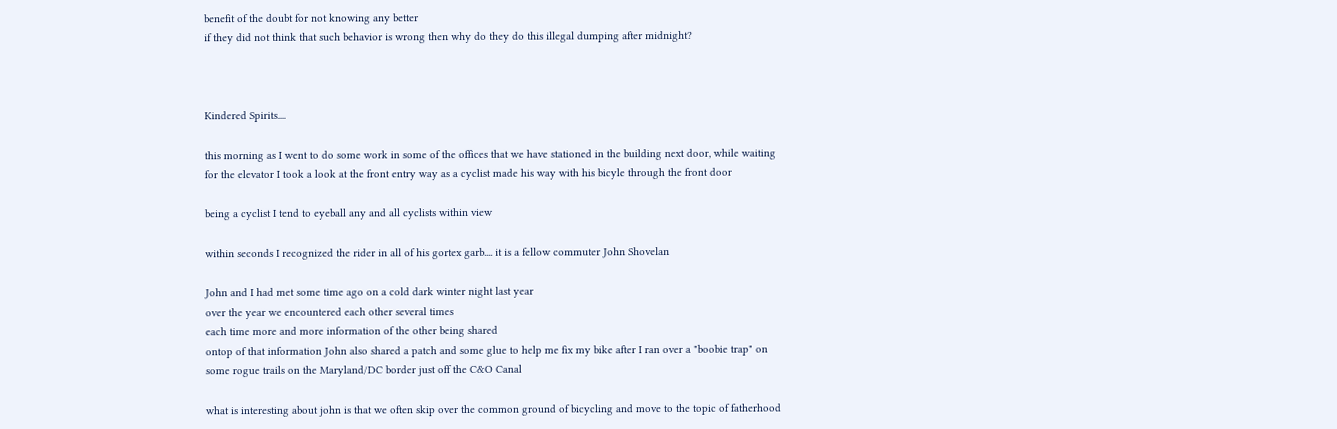benefit of the doubt for not knowing any better
if they did not think that such behavior is wrong then why do they do this illegal dumping after midnight?



Kindered Spirits....

this morning as I went to do some work in some of the offices that we have stationed in the building next door, while waiting for the elevator I took a look at the front entry way as a cyclist made his way with his bicyle through the front door

being a cyclist I tend to eyeball any and all cyclists within view

within seconds I recognized the rider in all of his gortex garb.... it is a fellow commuter John Shovelan

John and I had met some time ago on a cold dark winter night last year
over the year we encountered each other several times
each time more and more information of the other being shared
ontop of that information John also shared a patch and some glue to help me fix my bike after I ran over a "boobie trap" on some rogue trails on the Maryland/DC border just off the C&O Canal

what is interesting about john is that we often skip over the common ground of bicycling and move to the topic of fatherhood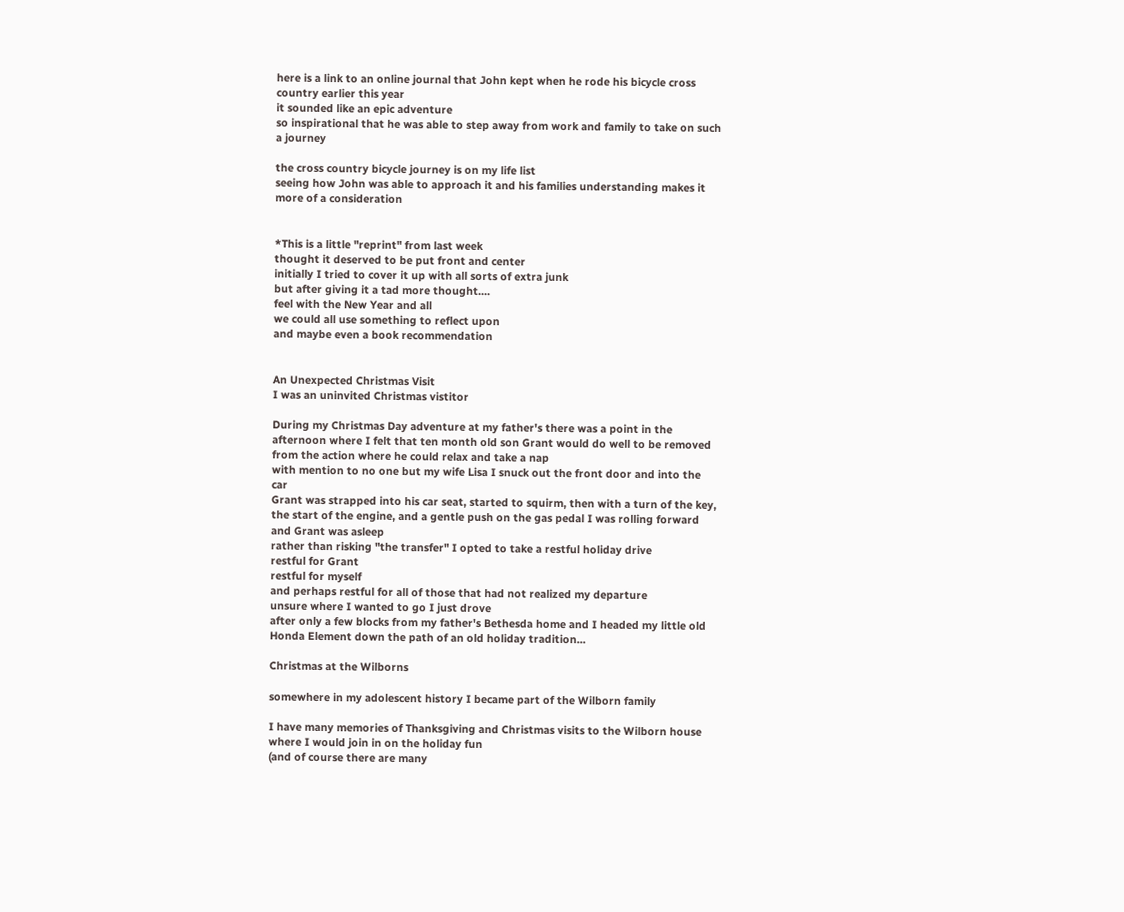here is a link to an online journal that John kept when he rode his bicycle cross country earlier this year
it sounded like an epic adventure
so inspirational that he was able to step away from work and family to take on such a journey

the cross country bicycle journey is on my life list
seeing how John was able to approach it and his families understanding makes it more of a consideration


*This is a little "reprint" from last week
thought it deserved to be put front and center
initially I tried to cover it up with all sorts of extra junk
but after giving it a tad more thought....
feel with the New Year and all
we could all use something to reflect upon
and maybe even a book recommendation


An Unexpected Christmas Visit
I was an uninvited Christmas vistitor

During my Christmas Day adventure at my father's there was a point in the afternoon where I felt that ten month old son Grant would do well to be removed from the action where he could relax and take a nap
with mention to no one but my wife Lisa I snuck out the front door and into the car
Grant was strapped into his car seat, started to squirm, then with a turn of the key, the start of the engine, and a gentle push on the gas pedal I was rolling forward and Grant was asleep
rather than risking "the transfer" I opted to take a restful holiday drive
restful for Grant
restful for myself
and perhaps restful for all of those that had not realized my departure
unsure where I wanted to go I just drove
after only a few blocks from my father's Bethesda home and I headed my little old Honda Element down the path of an old holiday tradition...

Christmas at the Wilborns

somewhere in my adolescent history I became part of the Wilborn family

I have many memories of Thanksgiving and Christmas visits to the Wilborn house where I would join in on the holiday fun
(and of course there are many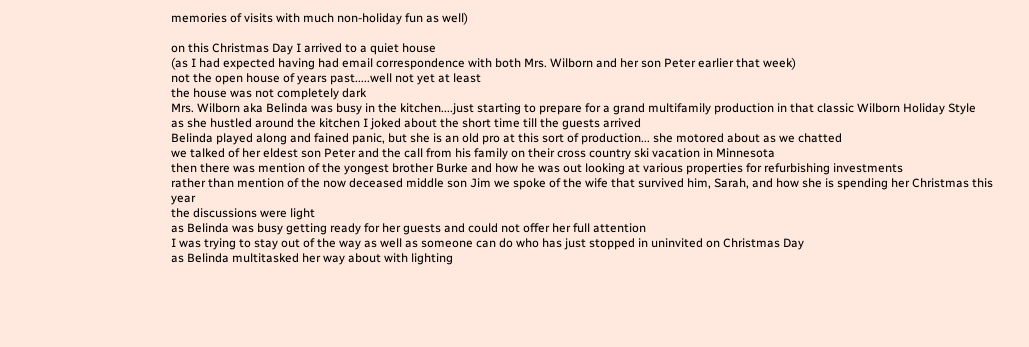memories of visits with much non-holiday fun as well)

on this Christmas Day I arrived to a quiet house
(as I had expected having had email correspondence with both Mrs. Wilborn and her son Peter earlier that week)
not the open house of years past.....well not yet at least
the house was not completely dark
Mrs. Wilborn aka Belinda was busy in the kitchen....just starting to prepare for a grand multifamily production in that classic Wilborn Holiday Style
as she hustled around the kitchen I joked about the short time till the guests arrived
Belinda played along and fained panic, but she is an old pro at this sort of production... she motored about as we chatted
we talked of her eldest son Peter and the call from his family on their cross country ski vacation in Minnesota
then there was mention of the yongest brother Burke and how he was out looking at various properties for refurbishing investments
rather than mention of the now deceased middle son Jim we spoke of the wife that survived him, Sarah, and how she is spending her Christmas this year
the discussions were light
as Belinda was busy getting ready for her guests and could not offer her full attention
I was trying to stay out of the way as well as someone can do who has just stopped in uninvited on Christmas Day
as Belinda multitasked her way about with lighting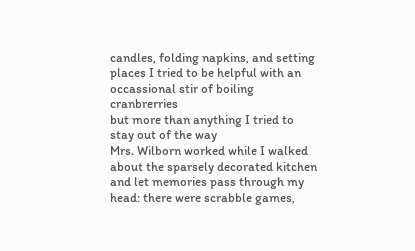candles, folding napkins, and setting places I tried to be helpful with an occassional stir of boiling cranbrerries
but more than anything I tried to stay out of the way
Mrs. Wilborn worked while I walked about the sparsely decorated kitchen and let memories pass through my head: there were scrabble games,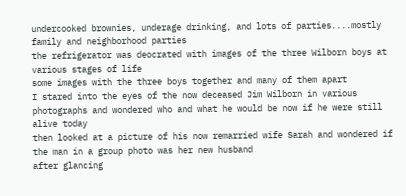undercooked brownies, underage drinking, and lots of parties....mostly family and neighborhood parties
the refrigerator was deocrated with images of the three Wilborn boys at various stages of life
some images with the three boys together and many of them apart
I stared into the eyes of the now deceased Jim Wilborn in various photographs and wondered who and what he would be now if he were still alive today
then looked at a picture of his now remarried wife Sarah and wondered if the man in a group photo was her new husband
after glancing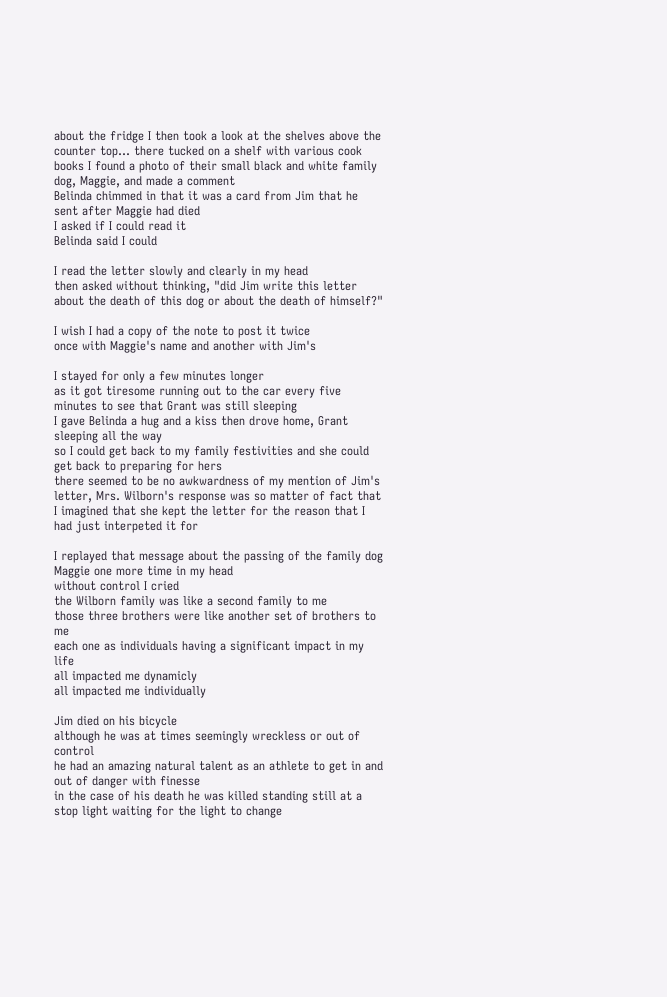about the fridge I then took a look at the shelves above the counter top... there tucked on a shelf with various cook books I found a photo of their small black and white family dog, Maggie, and made a comment
Belinda chimmed in that it was a card from Jim that he sent after Maggie had died
I asked if I could read it
Belinda said I could

I read the letter slowly and clearly in my head
then asked without thinking, "did Jim write this letter about the death of this dog or about the death of himself?"

I wish I had a copy of the note to post it twice
once with Maggie's name and another with Jim's

I stayed for only a few minutes longer
as it got tiresome running out to the car every five minutes to see that Grant was still sleeping
I gave Belinda a hug and a kiss then drove home, Grant sleeping all the way
so I could get back to my family festivities and she could get back to preparing for hers
there seemed to be no awkwardness of my mention of Jim's letter, Mrs. Wilborn's response was so matter of fact that I imagined that she kept the letter for the reason that I had just interpeted it for

I replayed that message about the passing of the family dog Maggie one more time in my head
without control I cried
the Wilborn family was like a second family to me
those three brothers were like another set of brothers to me
each one as individuals having a significant impact in my life
all impacted me dynamicly
all impacted me individually

Jim died on his bicycle
although he was at times seemingly wreckless or out of control
he had an amazing natural talent as an athlete to get in and out of danger with finesse
in the case of his death he was killed standing still at a stop light waiting for the light to change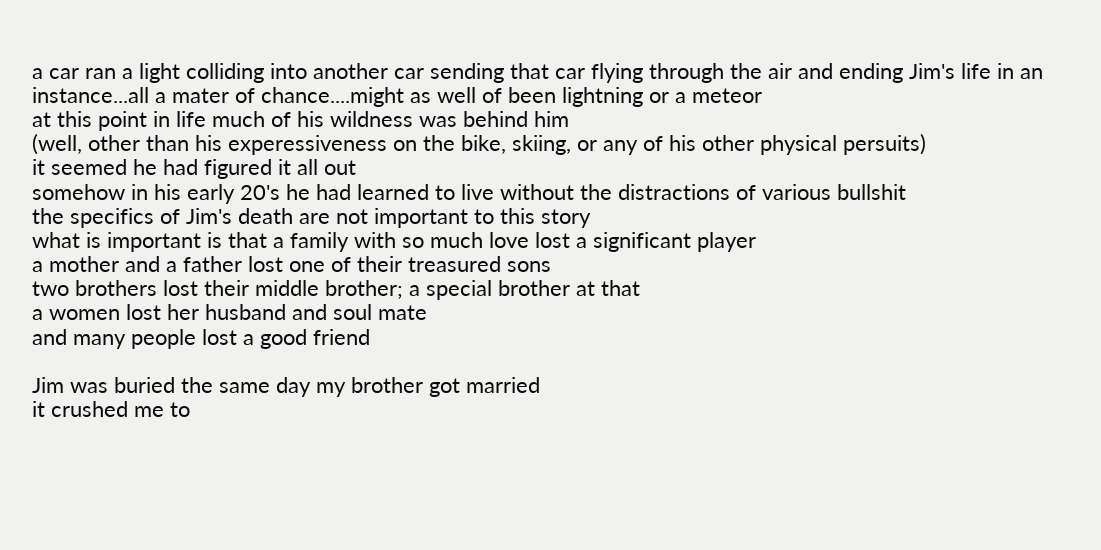a car ran a light colliding into another car sending that car flying through the air and ending Jim's life in an instance...all a mater of chance....might as well of been lightning or a meteor
at this point in life much of his wildness was behind him
(well, other than his experessiveness on the bike, skiing, or any of his other physical persuits)
it seemed he had figured it all out
somehow in his early 20's he had learned to live without the distractions of various bullshit
the specifics of Jim's death are not important to this story
what is important is that a family with so much love lost a significant player
a mother and a father lost one of their treasured sons
two brothers lost their middle brother; a special brother at that
a women lost her husband and soul mate
and many people lost a good friend

Jim was buried the same day my brother got married
it crushed me to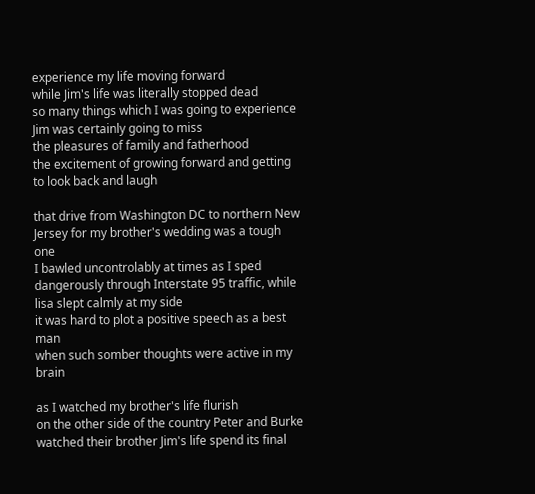experience my life moving forward
while Jim's life was literally stopped dead
so many things which I was going to experience
Jim was certainly going to miss
the pleasures of family and fatherhood
the excitement of growing forward and getting to look back and laugh

that drive from Washington DC to northern New Jersey for my brother's wedding was a tough one
I bawled uncontrolably at times as I sped dangerously through Interstate 95 traffic, while lisa slept calmly at my side
it was hard to plot a positive speech as a best man
when such somber thoughts were active in my brain

as I watched my brother's life flurish
on the other side of the country Peter and Burke watched their brother Jim's life spend its final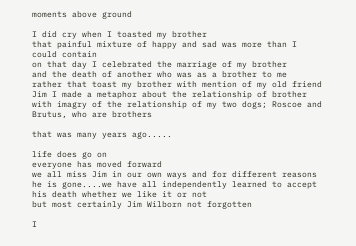moments above ground

I did cry when I toasted my brother
that painful mixture of happy and sad was more than I could contain
on that day I celebrated the marriage of my brother
and the death of another who was as a brother to me
rather that toast my brother with mention of my old friend Jim I made a metaphor about the relationship of brother with imagry of the relationship of my two dogs; Roscoe and Brutus, who are brothers

that was many years ago.....

life does go on
everyone has moved forward
we all miss Jim in our own ways and for different reasons
he is gone....we have all independently learned to accept his death whether we like it or not
but most certainly Jim Wilborn not forgotten

I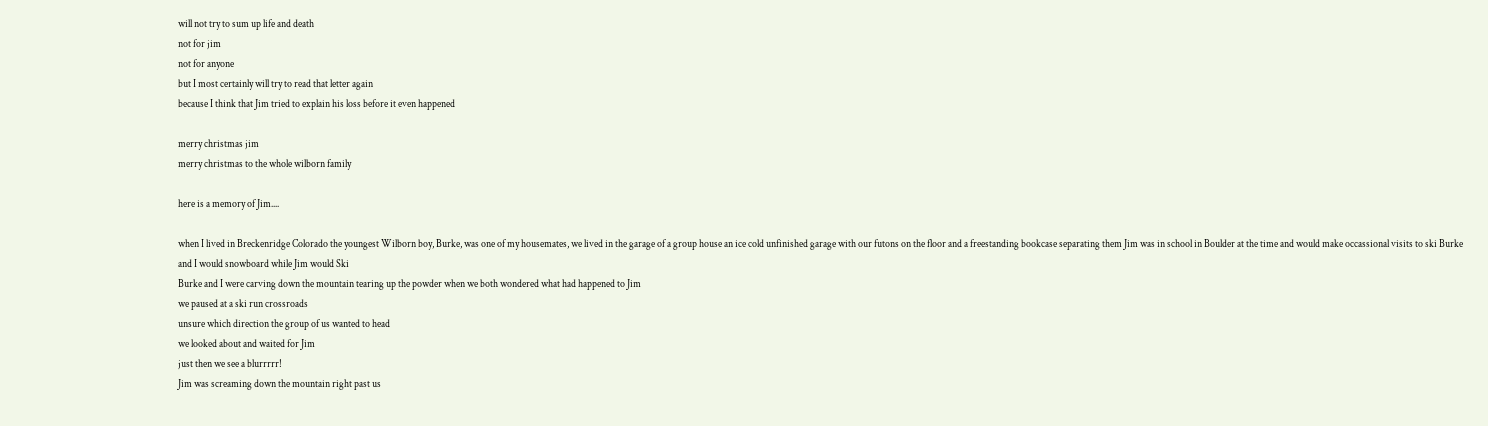will not try to sum up life and death
not for jim
not for anyone
but I most certainly will try to read that letter again
because I think that Jim tried to explain his loss before it even happened

merry christmas jim
merry christmas to the whole wilborn family

here is a memory of Jim....

when I lived in Breckenridge Colorado the youngest Wilborn boy, Burke, was one of my housemates, we lived in the garage of a group house an ice cold unfinished garage with our futons on the floor and a freestanding bookcase separating them Jim was in school in Boulder at the time and would make occassional visits to ski Burke and I would snowboard while Jim would Ski
Burke and I were carving down the mountain tearing up the powder when we both wondered what had happened to Jim
we paused at a ski run crossroads
unsure which direction the group of us wanted to head
we looked about and waited for Jim
just then we see a blurrrrr!
Jim was screaming down the mountain right past us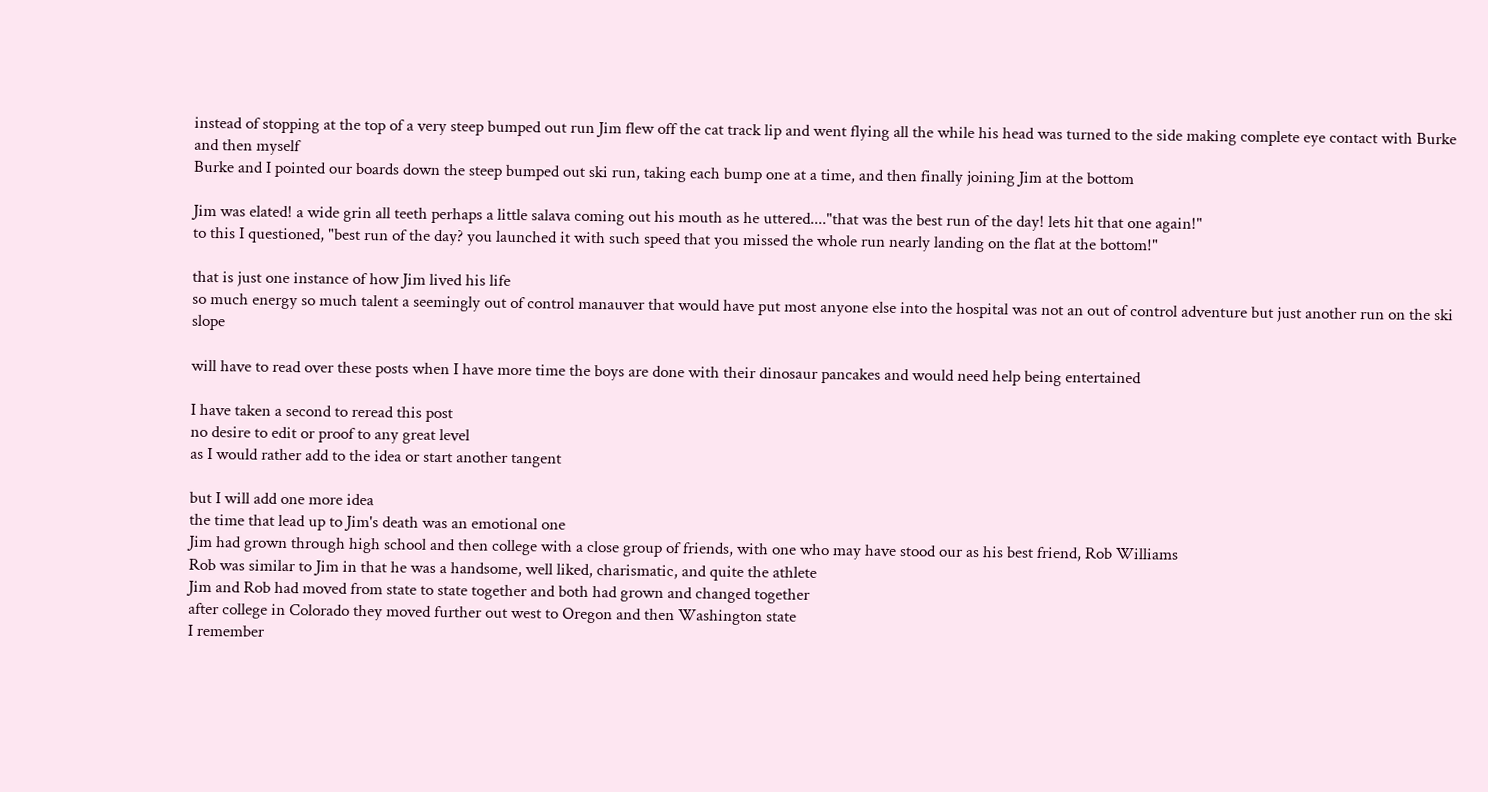instead of stopping at the top of a very steep bumped out run Jim flew off the cat track lip and went flying all the while his head was turned to the side making complete eye contact with Burke and then myself
Burke and I pointed our boards down the steep bumped out ski run, taking each bump one at a time, and then finally joining Jim at the bottom

Jim was elated! a wide grin all teeth perhaps a little salava coming out his mouth as he uttered...."that was the best run of the day! lets hit that one again!"
to this I questioned, "best run of the day? you launched it with such speed that you missed the whole run nearly landing on the flat at the bottom!"

that is just one instance of how Jim lived his life
so much energy so much talent a seemingly out of control manauver that would have put most anyone else into the hospital was not an out of control adventure but just another run on the ski slope

will have to read over these posts when I have more time the boys are done with their dinosaur pancakes and would need help being entertained

I have taken a second to reread this post
no desire to edit or proof to any great level
as I would rather add to the idea or start another tangent

but I will add one more idea
the time that lead up to Jim's death was an emotional one
Jim had grown through high school and then college with a close group of friends, with one who may have stood our as his best friend, Rob Williams
Rob was similar to Jim in that he was a handsome, well liked, charismatic, and quite the athlete
Jim and Rob had moved from state to state together and both had grown and changed together
after college in Colorado they moved further out west to Oregon and then Washington state
I remember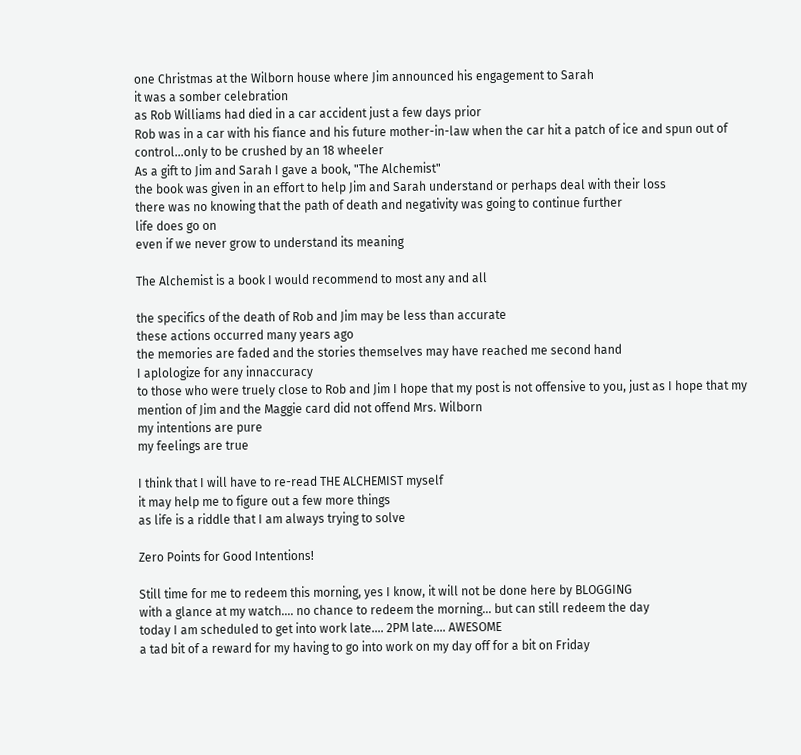one Christmas at the Wilborn house where Jim announced his engagement to Sarah
it was a somber celebration
as Rob Williams had died in a car accident just a few days prior
Rob was in a car with his fiance and his future mother-in-law when the car hit a patch of ice and spun out of control...only to be crushed by an 18 wheeler
As a gift to Jim and Sarah I gave a book, "The Alchemist"
the book was given in an effort to help Jim and Sarah understand or perhaps deal with their loss
there was no knowing that the path of death and negativity was going to continue further
life does go on
even if we never grow to understand its meaning

The Alchemist is a book I would recommend to most any and all

the specifics of the death of Rob and Jim may be less than accurate
these actions occurred many years ago
the memories are faded and the stories themselves may have reached me second hand
I aplologize for any innaccuracy
to those who were truely close to Rob and Jim I hope that my post is not offensive to you, just as I hope that my mention of Jim and the Maggie card did not offend Mrs. Wilborn
my intentions are pure
my feelings are true

I think that I will have to re-read THE ALCHEMIST myself
it may help me to figure out a few more things
as life is a riddle that I am always trying to solve

Zero Points for Good Intentions!

Still time for me to redeem this morning, yes I know, it will not be done here by BLOGGING
with a glance at my watch.... no chance to redeem the morning... but can still redeem the day
today I am scheduled to get into work late.... 2PM late.... AWESOME
a tad bit of a reward for my having to go into work on my day off for a bit on Friday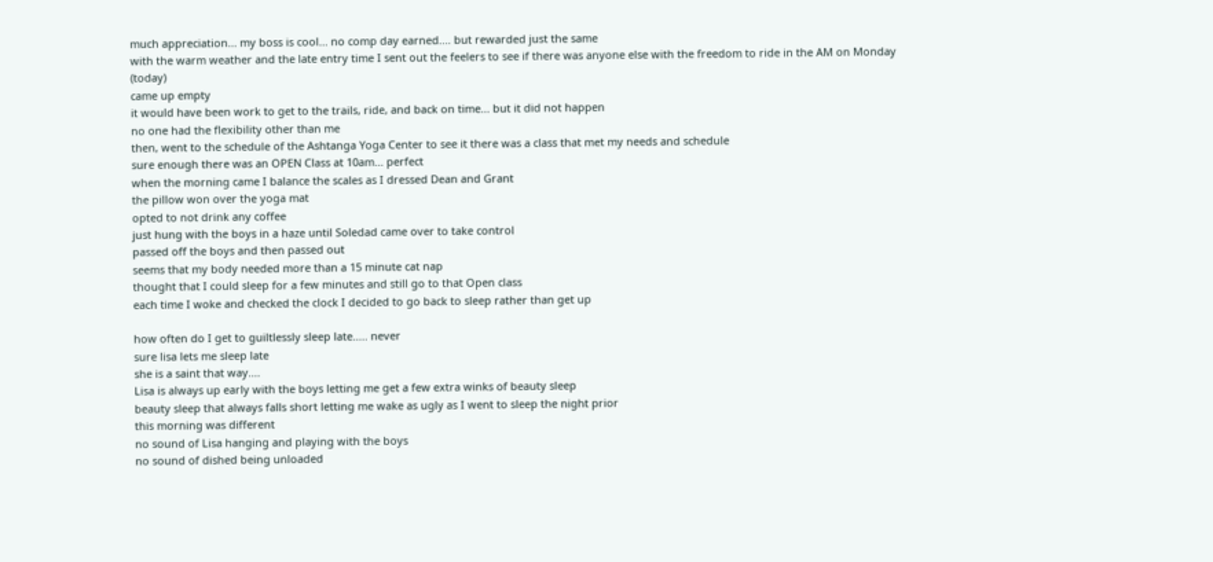much appreciation... my boss is cool... no comp day earned.... but rewarded just the same
with the warm weather and the late entry time I sent out the feelers to see if there was anyone else with the freedom to ride in the AM on Monday (today)
came up empty
it would have been work to get to the trails, ride, and back on time... but it did not happen
no one had the flexibility other than me
then, went to the schedule of the Ashtanga Yoga Center to see it there was a class that met my needs and schedule
sure enough there was an OPEN Class at 10am... perfect
when the morning came I balance the scales as I dressed Dean and Grant
the pillow won over the yoga mat
opted to not drink any coffee
just hung with the boys in a haze until Soledad came over to take control
passed off the boys and then passed out
seems that my body needed more than a 15 minute cat nap
thought that I could sleep for a few minutes and still go to that Open class
each time I woke and checked the clock I decided to go back to sleep rather than get up

how often do I get to guiltlessly sleep late..... never
sure lisa lets me sleep late
she is a saint that way....
Lisa is always up early with the boys letting me get a few extra winks of beauty sleep
beauty sleep that always falls short letting me wake as ugly as I went to sleep the night prior
this morning was different
no sound of Lisa hanging and playing with the boys
no sound of dished being unloaded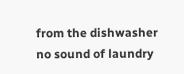from the dishwasher
no sound of laundry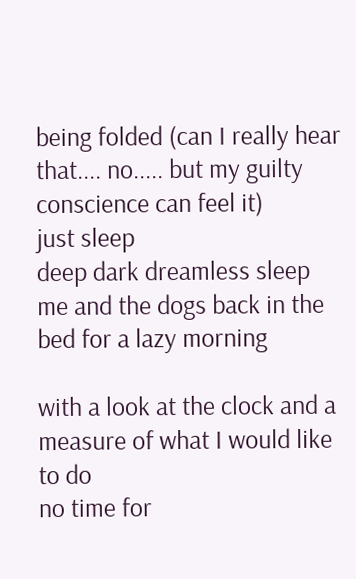being folded (can I really hear that.... no..... but my guilty conscience can feel it)
just sleep
deep dark dreamless sleep
me and the dogs back in the bed for a lazy morning

with a look at the clock and a measure of what I would like to do
no time for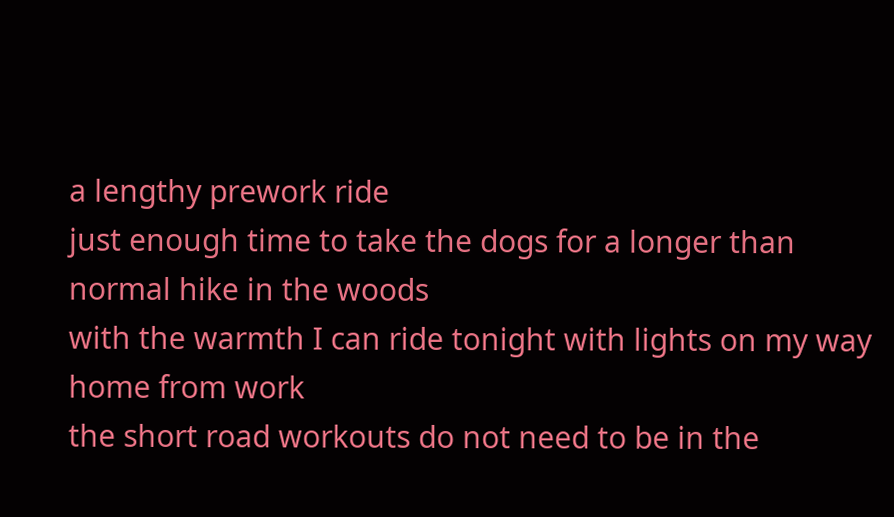a lengthy prework ride
just enough time to take the dogs for a longer than normal hike in the woods
with the warmth I can ride tonight with lights on my way home from work
the short road workouts do not need to be in the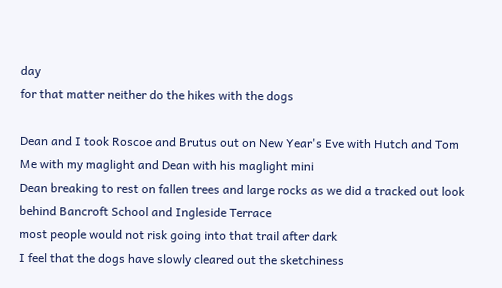day
for that matter neither do the hikes with the dogs

Dean and I took Roscoe and Brutus out on New Year's Eve with Hutch and Tom
Me with my maglight and Dean with his maglight mini
Dean breaking to rest on fallen trees and large rocks as we did a tracked out look behind Bancroft School and Ingleside Terrace
most people would not risk going into that trail after dark
I feel that the dogs have slowly cleared out the sketchiness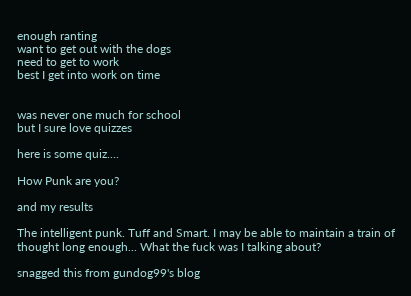enough ranting
want to get out with the dogs
need to get to work
best I get into work on time


was never one much for school
but I sure love quizzes

here is some quiz....

How Punk are you?

and my results

The intelligent punk. Tuff and Smart. I may be able to maintain a train of thought long enough... What the fuck was I talking about?

snagged this from gundog99's blog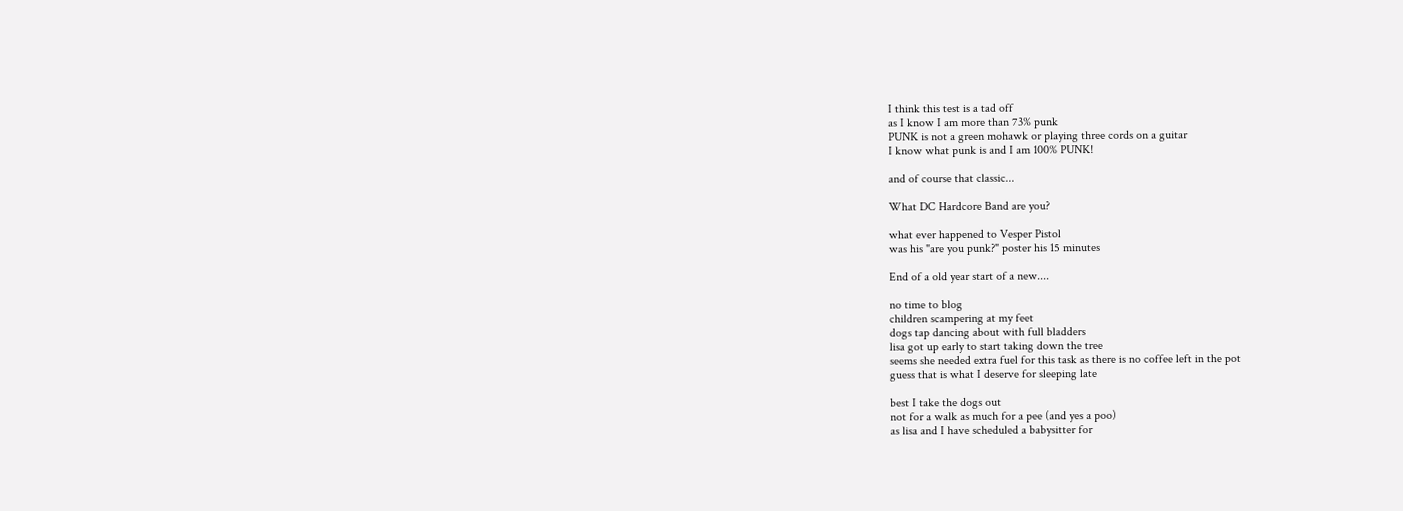I think this test is a tad off
as I know I am more than 73% punk
PUNK is not a green mohawk or playing three cords on a guitar
I know what punk is and I am 100% PUNK!

and of course that classic...

What DC Hardcore Band are you?

what ever happened to Vesper Pistol
was his "are you punk?" poster his 15 minutes

End of a old year start of a new....

no time to blog
children scampering at my feet
dogs tap dancing about with full bladders
lisa got up early to start taking down the tree
seems she needed extra fuel for this task as there is no coffee left in the pot
guess that is what I deserve for sleeping late

best I take the dogs out
not for a walk as much for a pee (and yes a poo)
as lisa and I have scheduled a babysitter for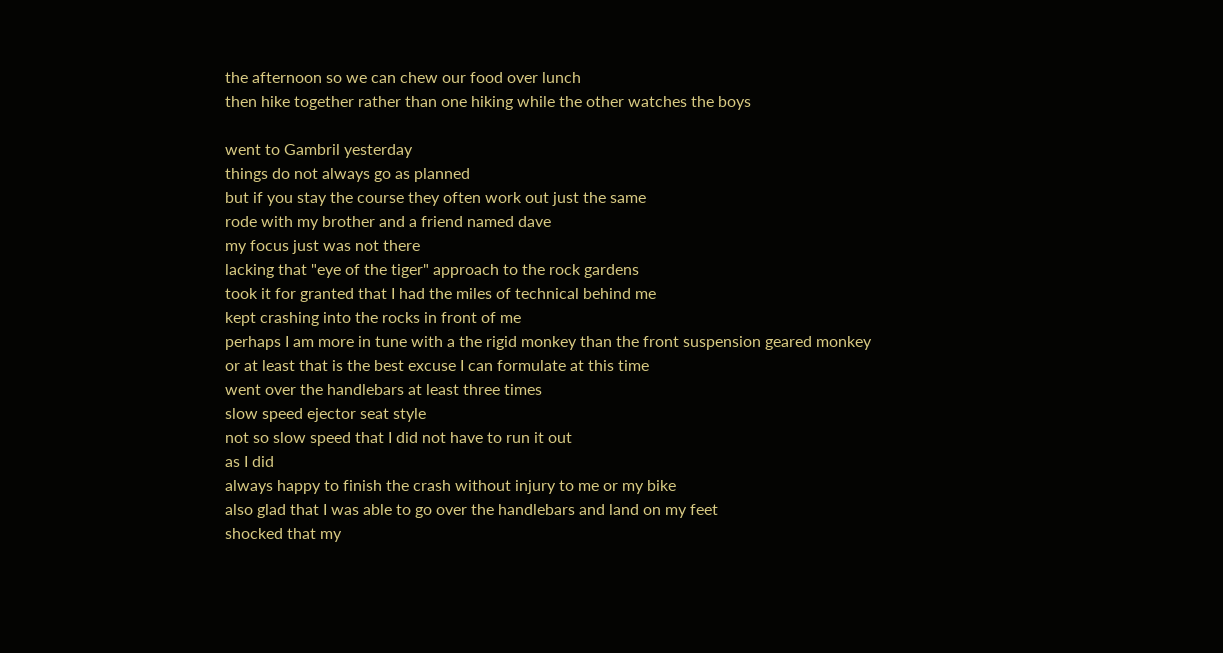the afternoon so we can chew our food over lunch
then hike together rather than one hiking while the other watches the boys

went to Gambril yesterday
things do not always go as planned
but if you stay the course they often work out just the same
rode with my brother and a friend named dave
my focus just was not there
lacking that "eye of the tiger" approach to the rock gardens
took it for granted that I had the miles of technical behind me
kept crashing into the rocks in front of me
perhaps I am more in tune with a the rigid monkey than the front suspension geared monkey
or at least that is the best excuse I can formulate at this time
went over the handlebars at least three times
slow speed ejector seat style
not so slow speed that I did not have to run it out
as I did
always happy to finish the crash without injury to me or my bike
also glad that I was able to go over the handlebars and land on my feet
shocked that my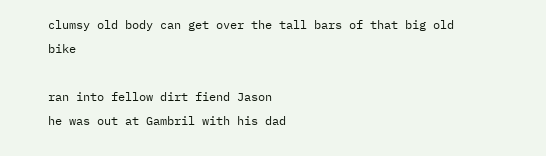clumsy old body can get over the tall bars of that big old bike

ran into fellow dirt fiend Jason
he was out at Gambril with his dad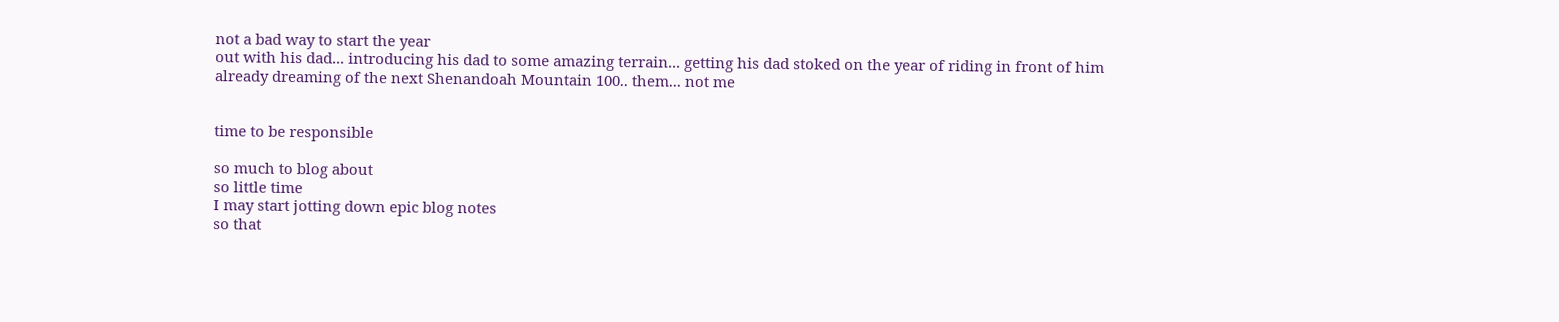not a bad way to start the year
out with his dad... introducing his dad to some amazing terrain... getting his dad stoked on the year of riding in front of him
already dreaming of the next Shenandoah Mountain 100.. them... not me


time to be responsible

so much to blog about
so little time
I may start jotting down epic blog notes
so that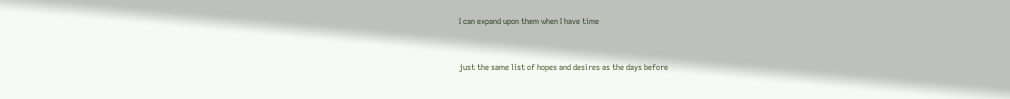I can expand upon them when I have time


just the same list of hopes and desires as the days before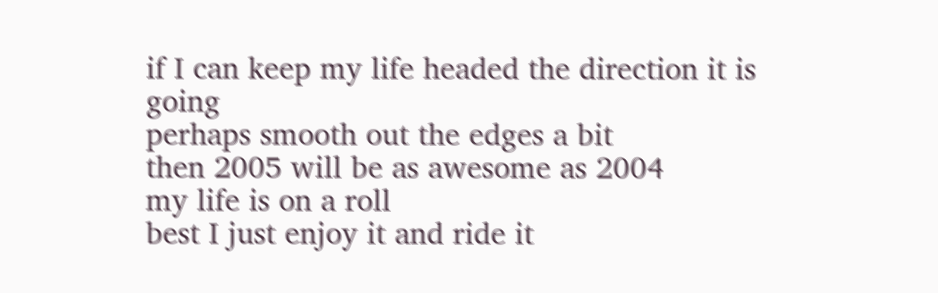if I can keep my life headed the direction it is going
perhaps smooth out the edges a bit
then 2005 will be as awesome as 2004
my life is on a roll
best I just enjoy it and ride it